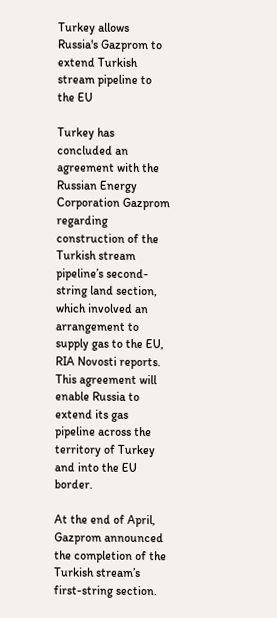Turkey allows Russia's Gazprom to extend Turkish stream pipeline to the EU

Turkey has concluded an agreement with the Russian Energy Corporation Gazprom regarding construction of the Turkish stream pipeline’s second-string land section, which involved an arrangement to supply gas to the EU, RIA Novosti reports. This agreement will enable Russia to extend its gas pipeline across the territory of Turkey and into the EU border.

At the end of April, Gazprom announced the completion of the Turkish stream’s first-string section.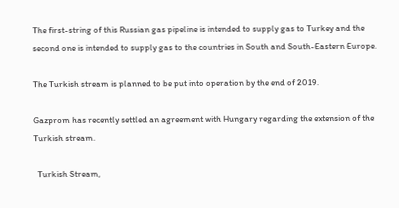The first-string of this Russian gas pipeline is intended to supply gas to Turkey and the second one is intended to supply gas to the countries in South and South-Eastern Europe.

The Turkish stream is planned to be put into operation by the end of 2019.

Gazprom has recently settled an agreement with Hungary regarding the extension of the Turkish stream.

  Turkish Stream,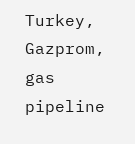Turkey, Gazprom, gas pipeline